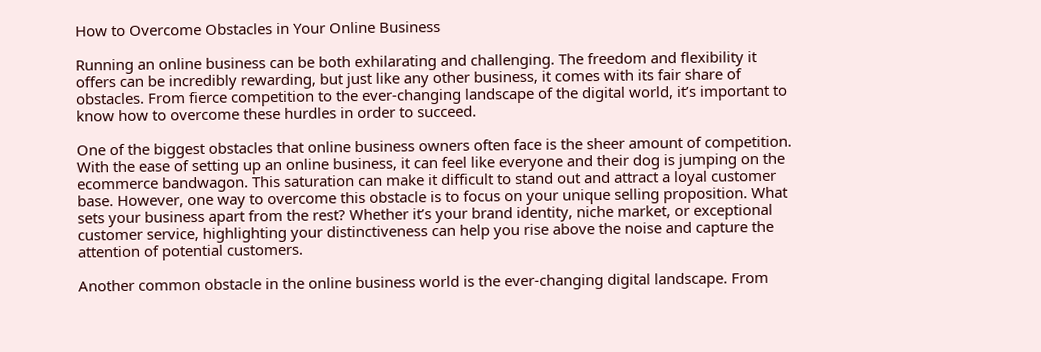How to Overcome Obstacles in Your Online Business

Running an online business can be both exhilarating and challenging. The freedom and flexibility it offers can be incredibly rewarding, but just like any other business, it comes with its fair share of obstacles. From fierce competition to the ever-changing landscape of the digital world, it’s important to know how to overcome these hurdles in order to succeed.

One of the biggest obstacles that online business owners often face is the sheer amount of competition. With the ease of setting up an online business, it can feel like everyone and their dog is jumping on the ecommerce bandwagon. This saturation can make it difficult to stand out and attract a loyal customer base. However, one way to overcome this obstacle is to focus on your unique selling proposition. What sets your business apart from the rest? Whether it’s your brand identity, niche market, or exceptional customer service, highlighting your distinctiveness can help you rise above the noise and capture the attention of potential customers.

Another common obstacle in the online business world is the ever-changing digital landscape. From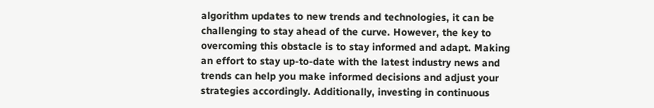algorithm updates to new trends and technologies, it can be challenging to stay ahead of the curve. However, the key to overcoming this obstacle is to stay informed and adapt. Making an effort to stay up-to-date with the latest industry news and trends can help you make informed decisions and adjust your strategies accordingly. Additionally, investing in continuous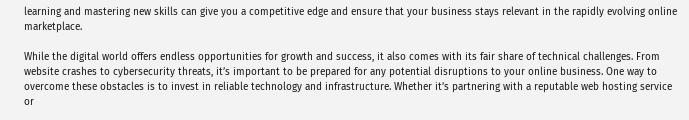learning and mastering new skills can give you a competitive edge and ensure that your business stays relevant in the rapidly evolving online marketplace.

While the digital world offers endless opportunities for growth and success, it also comes with its fair share of technical challenges. From website crashes to cybersecurity threats, it’s important to be prepared for any potential disruptions to your online business. One way to overcome these obstacles is to invest in reliable technology and infrastructure. Whether it’s partnering with a reputable web hosting service or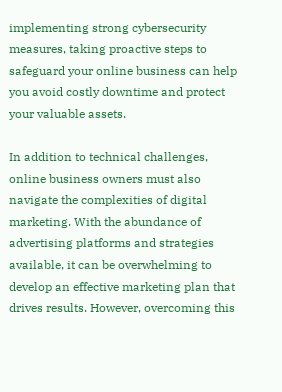implementing strong cybersecurity measures, taking proactive steps to safeguard your online business can help you avoid costly downtime and protect your valuable assets.

In addition to technical challenges, online business owners must also navigate the complexities of digital marketing. With the abundance of advertising platforms and strategies available, it can be overwhelming to develop an effective marketing plan that drives results. However, overcoming this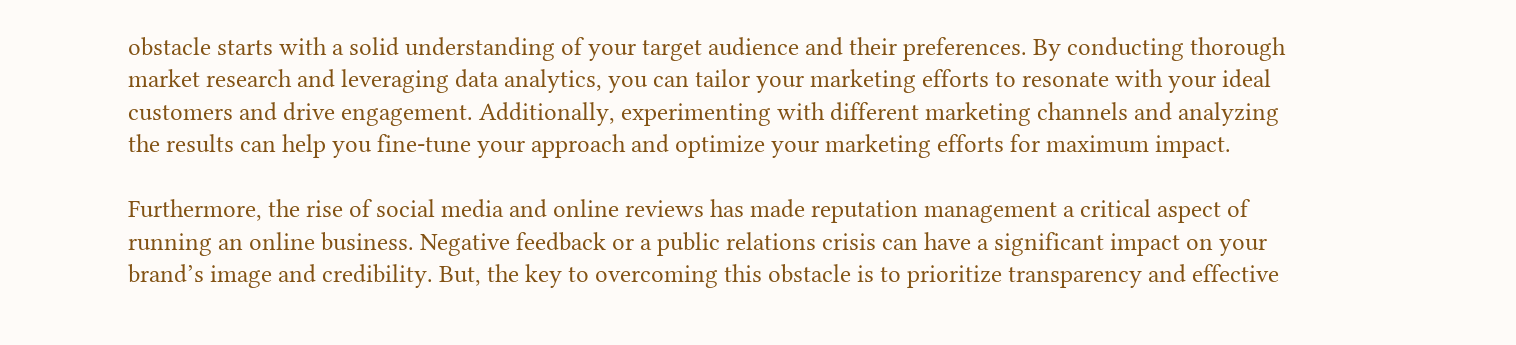obstacle starts with a solid understanding of your target audience and their preferences. By conducting thorough market research and leveraging data analytics, you can tailor your marketing efforts to resonate with your ideal customers and drive engagement. Additionally, experimenting with different marketing channels and analyzing the results can help you fine-tune your approach and optimize your marketing efforts for maximum impact.

Furthermore, the rise of social media and online reviews has made reputation management a critical aspect of running an online business. Negative feedback or a public relations crisis can have a significant impact on your brand’s image and credibility. But, the key to overcoming this obstacle is to prioritize transparency and effective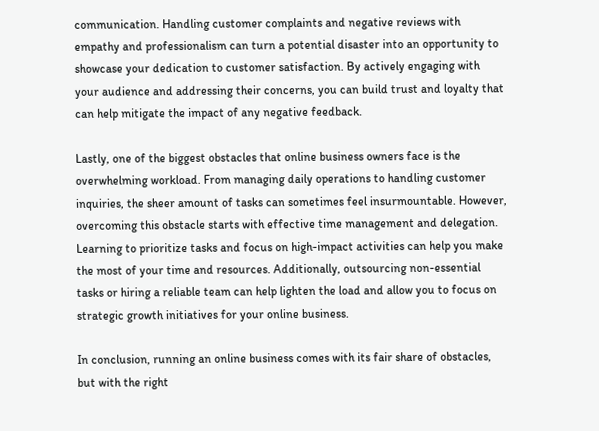communication. Handling customer complaints and negative reviews with empathy and professionalism can turn a potential disaster into an opportunity to showcase your dedication to customer satisfaction. By actively engaging with your audience and addressing their concerns, you can build trust and loyalty that can help mitigate the impact of any negative feedback.

Lastly, one of the biggest obstacles that online business owners face is the overwhelming workload. From managing daily operations to handling customer inquiries, the sheer amount of tasks can sometimes feel insurmountable. However, overcoming this obstacle starts with effective time management and delegation. Learning to prioritize tasks and focus on high-impact activities can help you make the most of your time and resources. Additionally, outsourcing non-essential tasks or hiring a reliable team can help lighten the load and allow you to focus on strategic growth initiatives for your online business.

In conclusion, running an online business comes with its fair share of obstacles, but with the right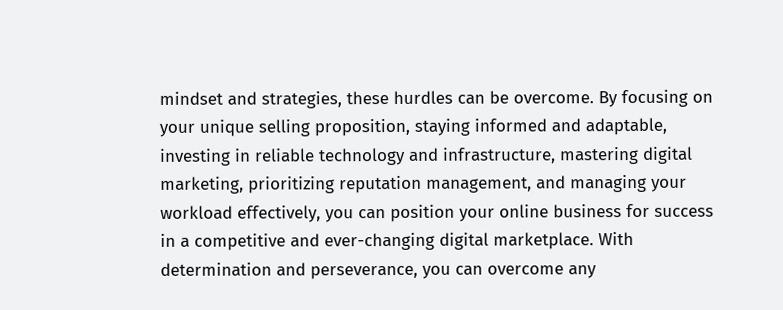mindset and strategies, these hurdles can be overcome. By focusing on your unique selling proposition, staying informed and adaptable, investing in reliable technology and infrastructure, mastering digital marketing, prioritizing reputation management, and managing your workload effectively, you can position your online business for success in a competitive and ever-changing digital marketplace. With determination and perseverance, you can overcome any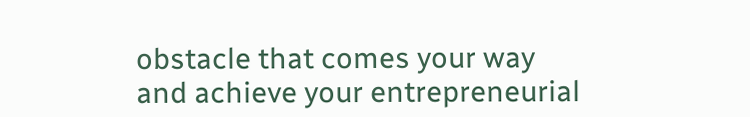obstacle that comes your way and achieve your entrepreneurial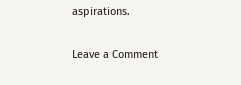aspirations.

Leave a Comment